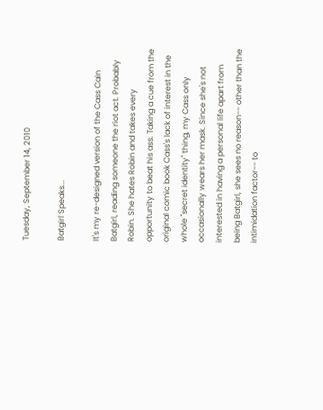Tuesday, September 14, 2010

Batgirl Speaks...

It's my re-designed version of the Cass Cain Batgirl, reading someone the riot act. Probably Robin. She hates Robin and takes every opportunity to beat his ass. Taking a cue from the original comic book Cass's lack of interest in the whole "secret identity" thing, my Cass only occasionally wears her mask. Since she's not interested in having a personal life apart from being Batgirl, she sees no reason-- other than the intimidation factor-- to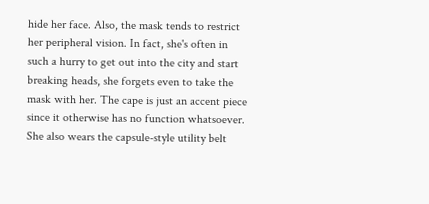hide her face. Also, the mask tends to restrict her peripheral vision. In fact, she's often in such a hurry to get out into the city and start breaking heads, she forgets even to take the mask with her. The cape is just an accent piece since it otherwise has no function whatsoever. She also wears the capsule-style utility belt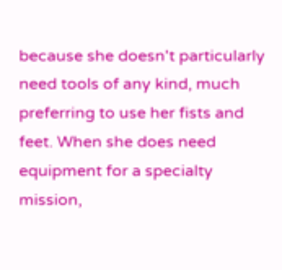because she doesn't particularly need tools of any kind, much preferring to use her fists and feet. When she does need equipment for a specialty mission,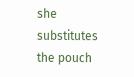she substitutes the pouch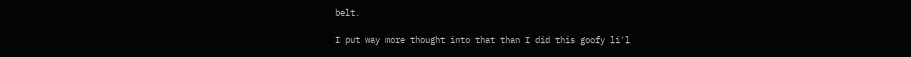belt.

I put way more thought into that than I did this goofy li'l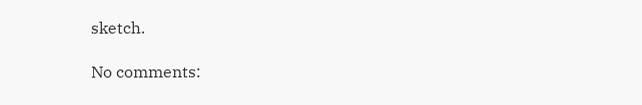sketch.

No comments: